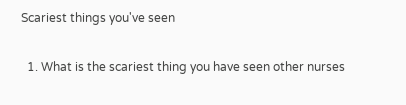Scariest things you've seen

  1. What is the scariest thing you have seen other nurses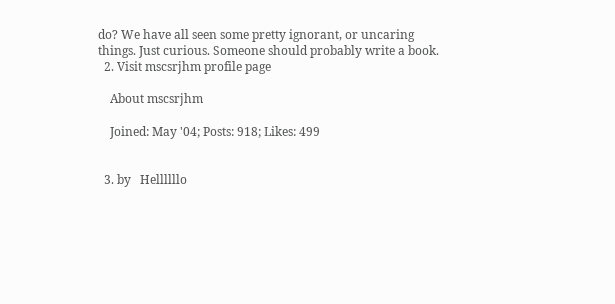do? We have all seen some pretty ignorant, or uncaring things. Just curious. Someone should probably write a book.
  2. Visit mscsrjhm profile page

    About mscsrjhm

    Joined: May '04; Posts: 918; Likes: 499


  3. by   Hellllllo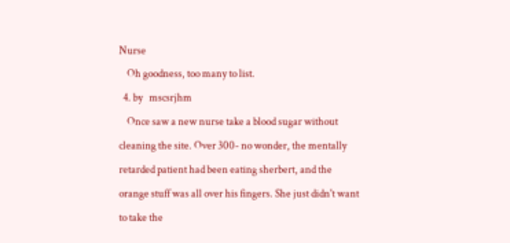Nurse
    Oh goodness, too many to list.
  4. by   mscsrjhm
    Once saw a new nurse take a blood sugar without cleaning the site. Over 300- no wonder, the mentally retarded patient had been eating sherbert, and the orange stuff was all over his fingers. She just didn't want to take the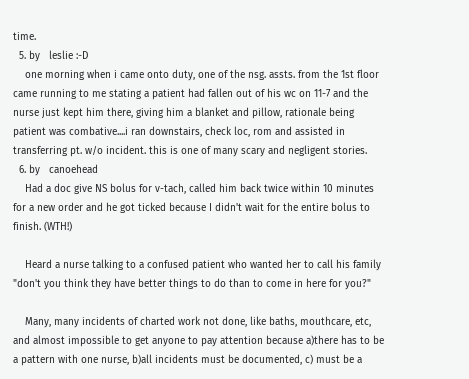time.
  5. by   leslie :-D
    one morning when i came onto duty, one of the nsg. assts. from the 1st floor came running to me stating a patient had fallen out of his wc on 11-7 and the nurse just kept him there, giving him a blanket and pillow, rationale being patient was combative....i ran downstairs, check loc, rom and assisted in transferring pt. w/o incident. this is one of many scary and negligent stories.
  6. by   canoehead
    Had a doc give NS bolus for v-tach, called him back twice within 10 minutes for a new order and he got ticked because I didn't wait for the entire bolus to finish. (WTH!)

    Heard a nurse talking to a confused patient who wanted her to call his family "don't you think they have better things to do than to come in here for you?"

    Many, many incidents of charted work not done, like baths, mouthcare, etc, and almost impossible to get anyone to pay attention because a)there has to be a pattern with one nurse, b)all incidents must be documented, c) must be a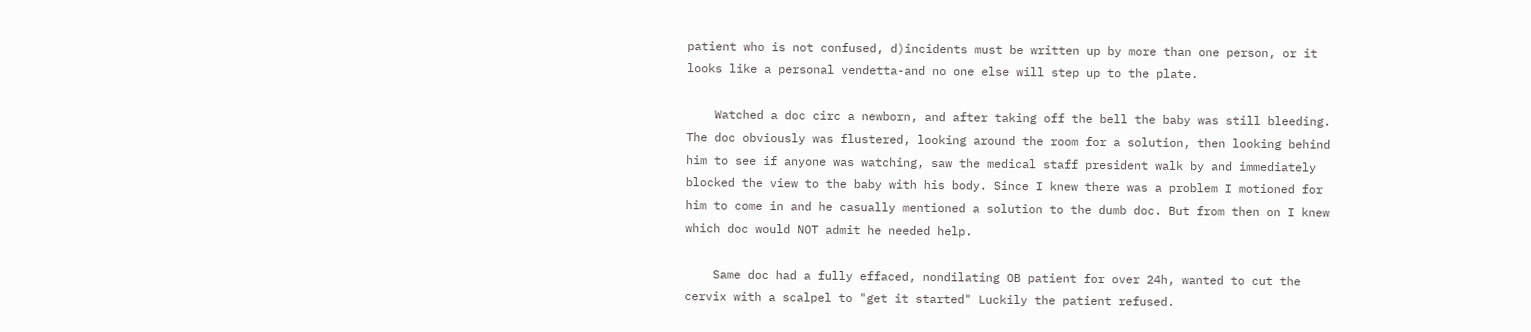patient who is not confused, d)incidents must be written up by more than one person, or it looks like a personal vendetta-and no one else will step up to the plate.

    Watched a doc circ a newborn, and after taking off the bell the baby was still bleeding. The doc obviously was flustered, looking around the room for a solution, then looking behind him to see if anyone was watching, saw the medical staff president walk by and immediately blocked the view to the baby with his body. Since I knew there was a problem I motioned for him to come in and he casually mentioned a solution to the dumb doc. But from then on I knew which doc would NOT admit he needed help.

    Same doc had a fully effaced, nondilating OB patient for over 24h, wanted to cut the cervix with a scalpel to "get it started" Luckily the patient refused.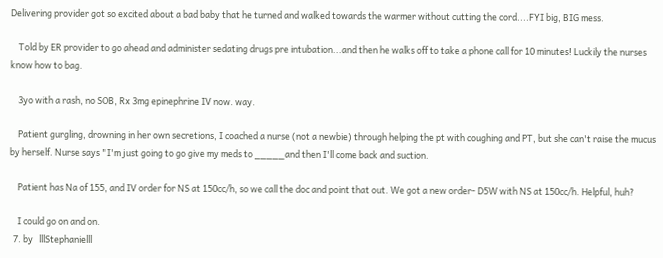Delivering provider got so excited about a bad baby that he turned and walked towards the warmer without cutting the cord....FYI big, BIG mess.

    Told by ER provider to go ahead and administer sedating drugs pre intubation...and then he walks off to take a phone call for 10 minutes! Luckily the nurses know how to bag.

    3yo with a rash, no SOB, Rx 3mg epinephrine IV now. way.

    Patient gurgling, drowning in her own secretions, I coached a nurse (not a newbie) through helping the pt with coughing and PT, but she can't raise the mucus by herself. Nurse says "I'm just going to go give my meds to _____and then I'll come back and suction.

    Patient has Na of 155, and IV order for NS at 150cc/h, so we call the doc and point that out. We got a new order- D5W with NS at 150cc/h. Helpful, huh?

    I could go on and on.
  7. by   lllStephanielll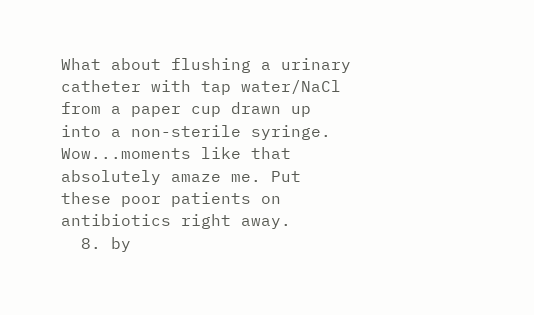What about flushing a urinary catheter with tap water/NaCl from a paper cup drawn up into a non-sterile syringe. Wow...moments like that absolutely amaze me. Put these poor patients on antibiotics right away.
  8. by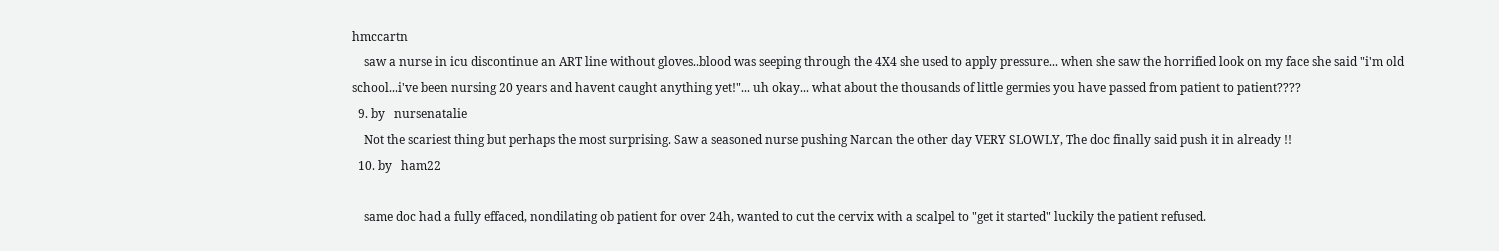hmccartn
    saw a nurse in icu discontinue an ART line without gloves..blood was seeping through the 4X4 she used to apply pressure... when she saw the horrified look on my face she said "i'm old school...i've been nursing 20 years and havent caught anything yet!"... uh okay... what about the thousands of little germies you have passed from patient to patient????
  9. by   nursenatalie
    Not the scariest thing but perhaps the most surprising. Saw a seasoned nurse pushing Narcan the other day VERY SLOWLY, The doc finally said push it in already !!
  10. by   ham22

    same doc had a fully effaced, nondilating ob patient for over 24h, wanted to cut the cervix with a scalpel to "get it started" luckily the patient refused.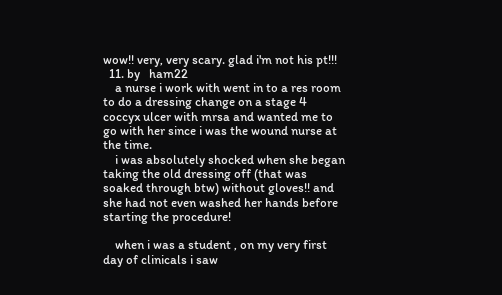wow!! very, very scary. glad i'm not his pt!!!
  11. by   ham22
    a nurse i work with went in to a res room to do a dressing change on a stage 4 coccyx ulcer with mrsa and wanted me to go with her since i was the wound nurse at the time.
    i was absolutely shocked when she began taking the old dressing off (that was soaked through btw) without gloves!! and she had not even washed her hands before starting the procedure!

    when i was a student , on my very first day of clinicals i saw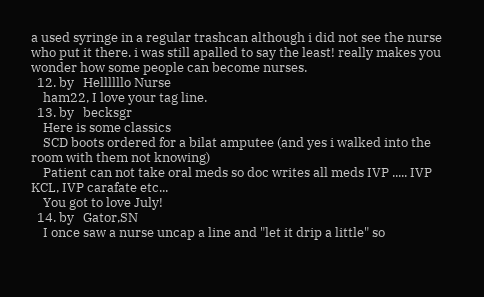a used syringe in a regular trashcan although i did not see the nurse who put it there. i was still apalled to say the least! really makes you wonder how some people can become nurses.
  12. by   Hellllllo Nurse
    ham22, I love your tag line.
  13. by   becksgr
    Here is some classics
    SCD boots ordered for a bilat amputee (and yes i walked into the room with them not knowing)
    Patient can not take oral meds so doc writes all meds IVP ..... IVP KCL, IVP carafate etc...
    You got to love July!
  14. by   Gator,SN
    I once saw a nurse uncap a line and "let it drip a little" so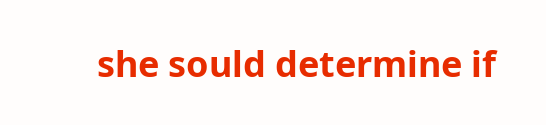she sould determine if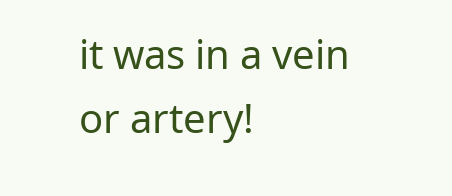it was in a vein or artery!